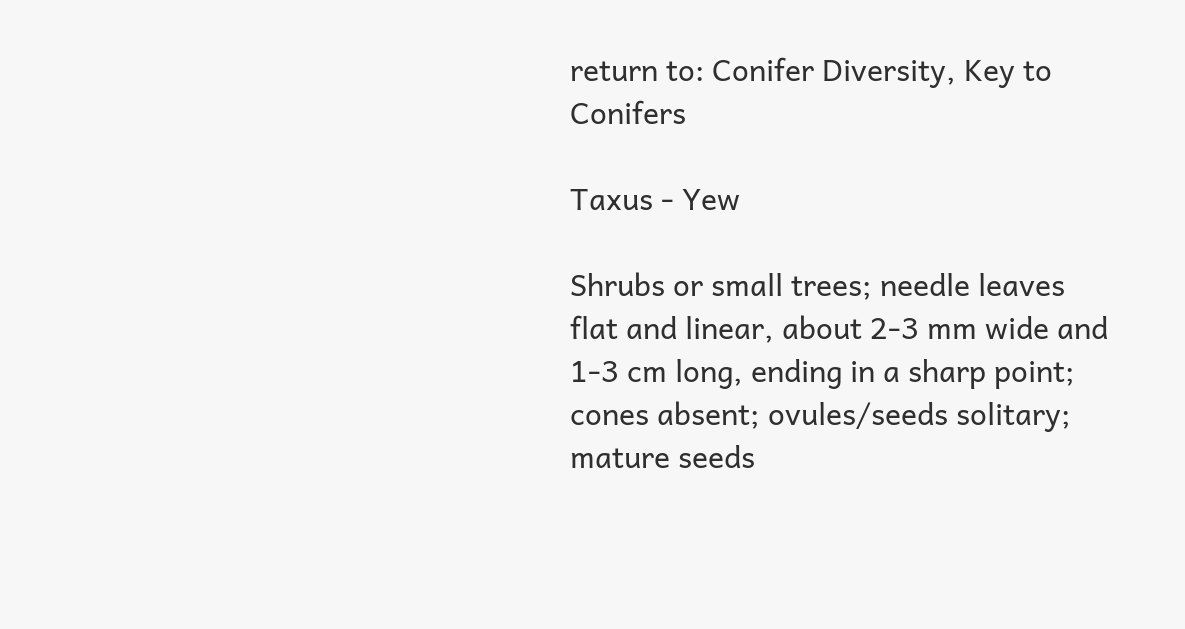return to: Conifer Diversity, Key to Conifers

Taxus - Yew

Shrubs or small trees; needle leaves flat and linear, about 2-3 mm wide and 1-3 cm long, ending in a sharp point; cones absent; ovules/seeds solitary; mature seeds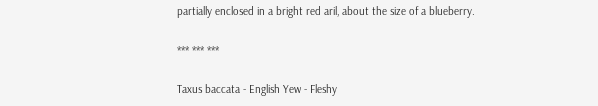partially enclosed in a bright red aril, about the size of a blueberry.

*** *** ***

Taxus baccata - English Yew - Fleshy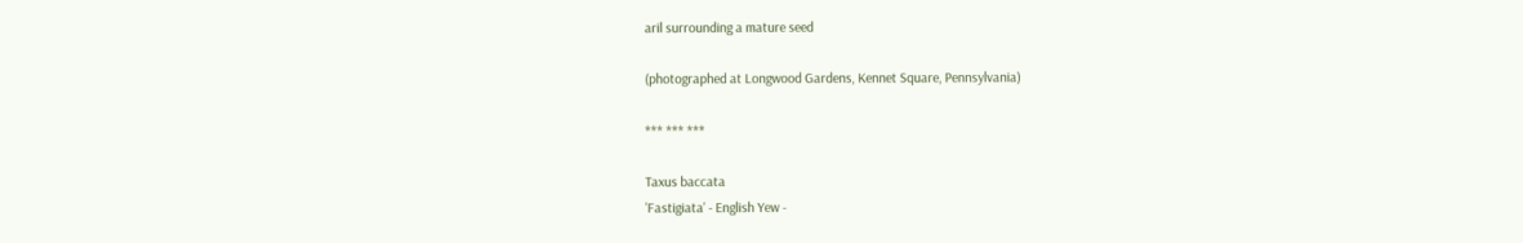aril surrounding a mature seed

(photographed at Longwood Gardens, Kennet Square, Pennsylvania)

*** *** ***

Taxus baccata
'Fastigiata' - English Yew -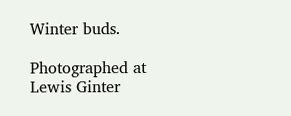Winter buds.

Photographed at Lewis Ginter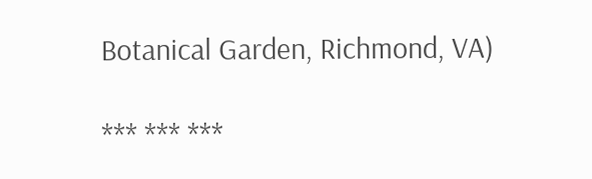Botanical Garden, Richmond, VA)

*** *** ***